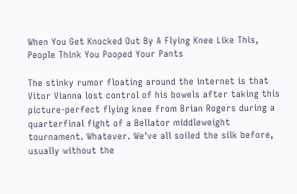When You Get Knocked Out By A Flying Knee Like This, People Think You Pooped Your Pants

The stinky rumor floating around the internet is that Vitor Vianna lost control of his bowels after taking this picture-perfect flying knee from Brian Rogers during a quarterfinal fight of a Bellator middleweight tournament. Whatever. We've all soiled the silk before, usually without the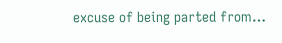excuse of being parted from…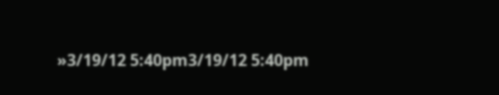»3/19/12 5:40pm3/19/12 5:40pm